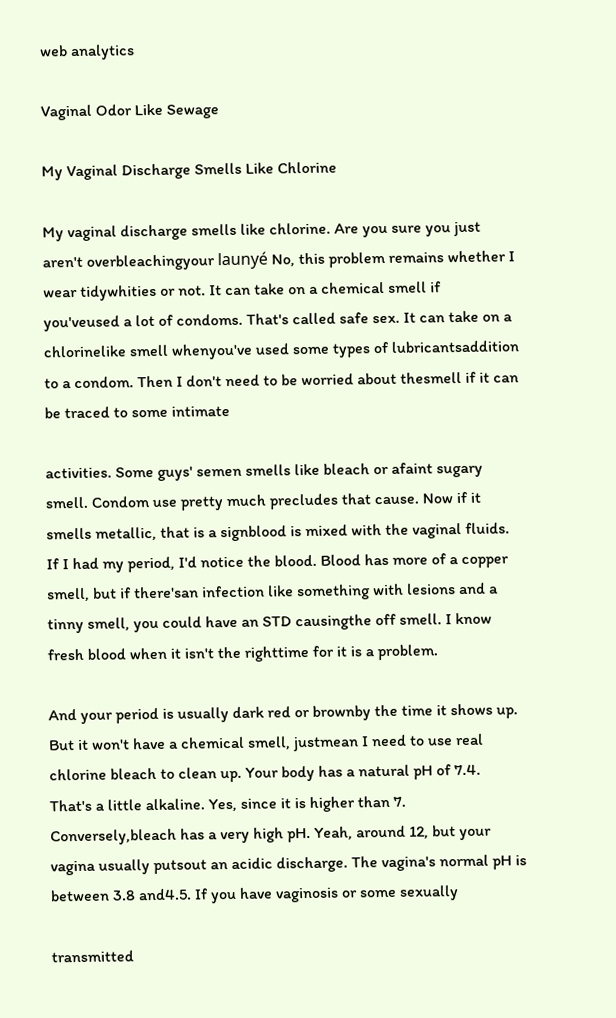web analytics

Vaginal Odor Like Sewage

My Vaginal Discharge Smells Like Chlorine

My vaginal discharge smells like chlorine. Are you sure you just aren't overbleachingyour launyé No, this problem remains whether I wear tidywhities or not. It can take on a chemical smell if you'veused a lot of condoms. That's called safe sex. It can take on a chlorinelike smell whenyou've used some types of lubricantsaddition to a condom. Then I don't need to be worried about thesmell if it can be traced to some intimate

activities. Some guys' semen smells like bleach or afaint sugary smell. Condom use pretty much precludes that cause. Now if it smells metallic, that is a signblood is mixed with the vaginal fluids. If I had my period, I'd notice the blood. Blood has more of a copper smell, but if there'san infection like something with lesions and a tinny smell, you could have an STD causingthe off smell. I know fresh blood when it isn't the righttime for it is a problem.

And your period is usually dark red or brownby the time it shows up. But it won't have a chemical smell, justmean I need to use real chlorine bleach to clean up. Your body has a natural pH of 7.4. That's a little alkaline. Yes, since it is higher than 7. Conversely,bleach has a very high pH. Yeah, around 12, but your vagina usually putsout an acidic discharge. The vagina's normal pH is between 3.8 and4.5. If you have vaginosis or some sexually

transmitted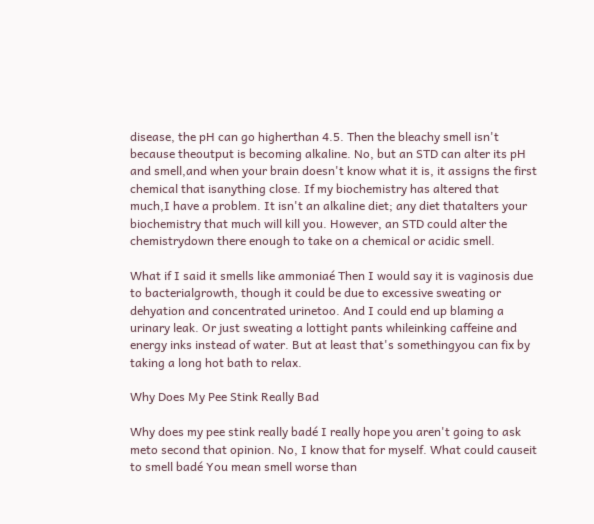disease, the pH can go higherthan 4.5. Then the bleachy smell isn't because theoutput is becoming alkaline. No, but an STD can alter its pH and smell,and when your brain doesn't know what it is, it assigns the first chemical that isanything close. If my biochemistry has altered that much,I have a problem. It isn't an alkaline diet; any diet thatalters your biochemistry that much will kill you. However, an STD could alter the chemistrydown there enough to take on a chemical or acidic smell.

What if I said it smells like ammoniaé Then I would say it is vaginosis due to bacterialgrowth, though it could be due to excessive sweating or dehyation and concentrated urinetoo. And I could end up blaming a urinary leak. Or just sweating a lottight pants whileinking caffeine and energy inks instead of water. But at least that's somethingyou can fix by taking a long hot bath to relax.

Why Does My Pee Stink Really Bad

Why does my pee stink really badé I really hope you aren't going to ask meto second that opinion. No, I know that for myself. What could causeit to smell badé You mean smell worse than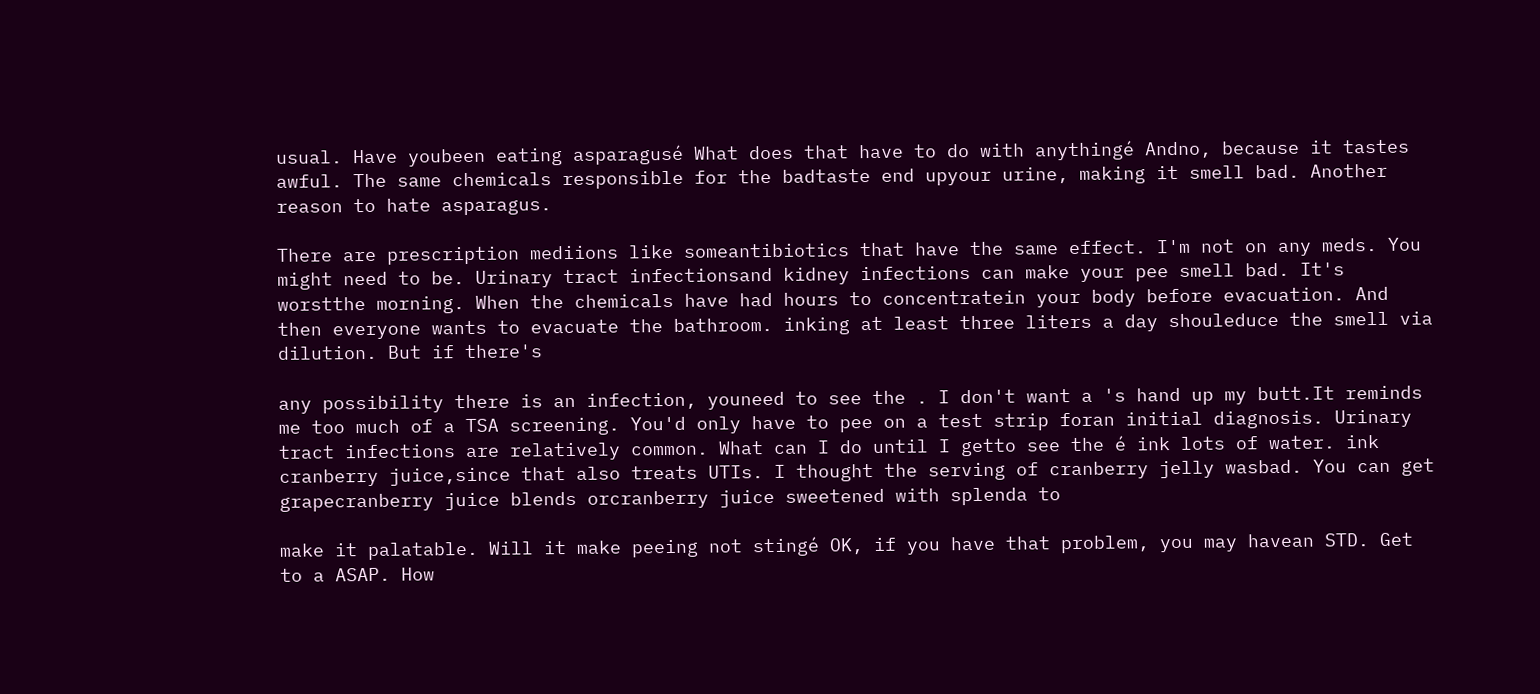usual. Have youbeen eating asparagusé What does that have to do with anythingé Andno, because it tastes awful. The same chemicals responsible for the badtaste end upyour urine, making it smell bad. Another reason to hate asparagus.

There are prescription mediions like someantibiotics that have the same effect. I'm not on any meds. You might need to be. Urinary tract infectionsand kidney infections can make your pee smell bad. It's worstthe morning. When the chemicals have had hours to concentratein your body before evacuation. And then everyone wants to evacuate the bathroom. inking at least three liters a day shouleduce the smell via dilution. But if there's

any possibility there is an infection, youneed to see the . I don't want a 's hand up my butt.It reminds me too much of a TSA screening. You'd only have to pee on a test strip foran initial diagnosis. Urinary tract infections are relatively common. What can I do until I getto see the é ink lots of water. ink cranberry juice,since that also treats UTIs. I thought the serving of cranberry jelly wasbad. You can get grapecranberry juice blends orcranberry juice sweetened with splenda to

make it palatable. Will it make peeing not stingé OK, if you have that problem, you may havean STD. Get to a ASAP. How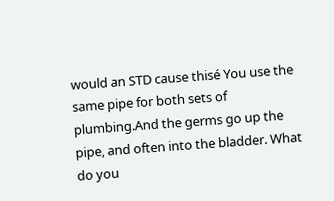would an STD cause thisé You use the same pipe for both sets of plumbing.And the germs go up the pipe, and often into the bladder. What do you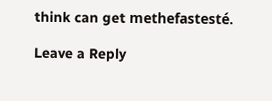think can get methefastesté.

Leave a Reply